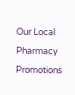Our Local Pharmacy Promotions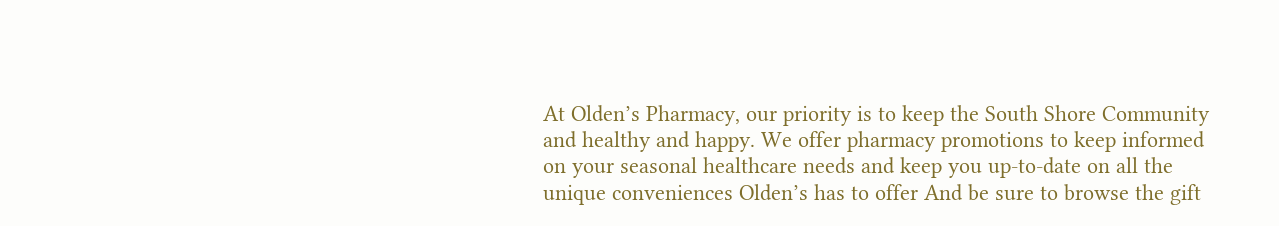At Olden’s Pharmacy, our priority is to keep the South Shore Community and healthy and happy. We offer pharmacy promotions to keep informed on your seasonal healthcare needs and keep you up-to-date on all the unique conveniences Olden’s has to offer And be sure to browse the gift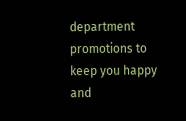department promotions to keep you happy and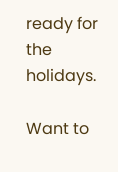ready for the holidays.

Want to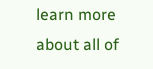learn more about all of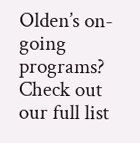Olden’s on-going programs? Check out our full list